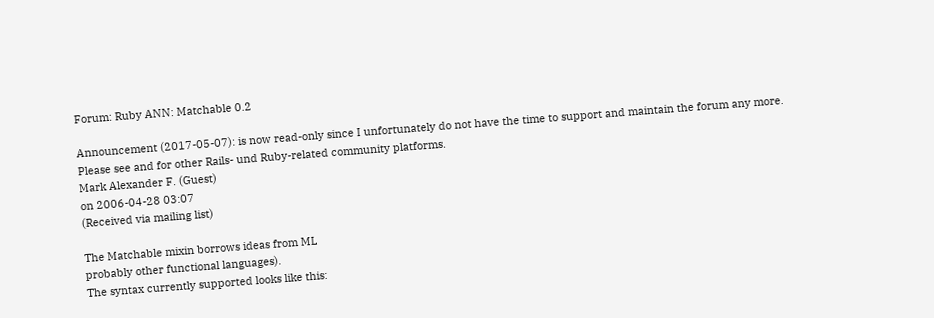Forum: Ruby ANN: Matchable 0.2

Announcement (2017-05-07): is now read-only since I unfortunately do not have the time to support and maintain the forum any more. Please see and for other Rails- und Ruby-related community platforms.
Mark Alexander F. (Guest)
on 2006-04-28 03:07
(Received via mailing list)

The Matchable mixin borrows ideas from ML
probably other functional languages).
The syntax currently supported looks like this: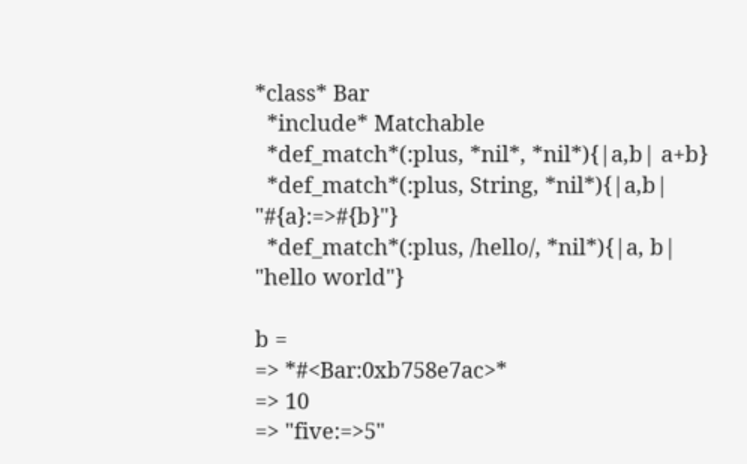*class* Bar
  *include* Matchable
  *def_match*(:plus, *nil*, *nil*){|a,b| a+b}
  *def_match*(:plus, String, *nil*){|a,b| "#{a}:=>#{b}"}
  *def_match*(:plus, /hello/, *nil*){|a, b| "hello world"}

b =
=> *#<Bar:0xb758e7ac>*
=> 10
=> "five:=>5"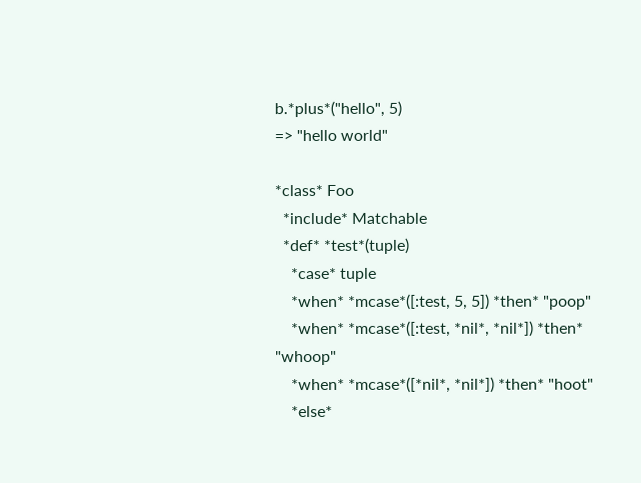b.*plus*("hello", 5)
=> "hello world"

*class* Foo
  *include* Matchable
  *def* *test*(tuple)
    *case* tuple
    *when* *mcase*([:test, 5, 5]) *then* "poop"
    *when* *mcase*([:test, *nil*, *nil*]) *then* "whoop"
    *when* *mcase*([*nil*, *nil*]) *then* "hoot"
    *else*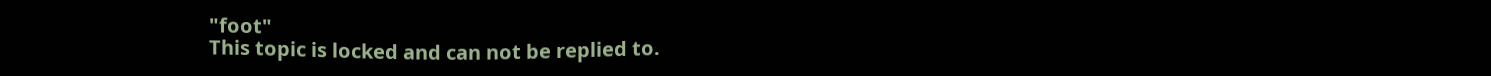"foot"
This topic is locked and can not be replied to.